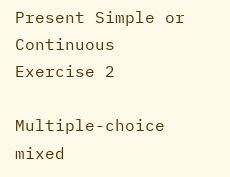Present Simple or Continuous Exercise 2

Multiple-choice mixed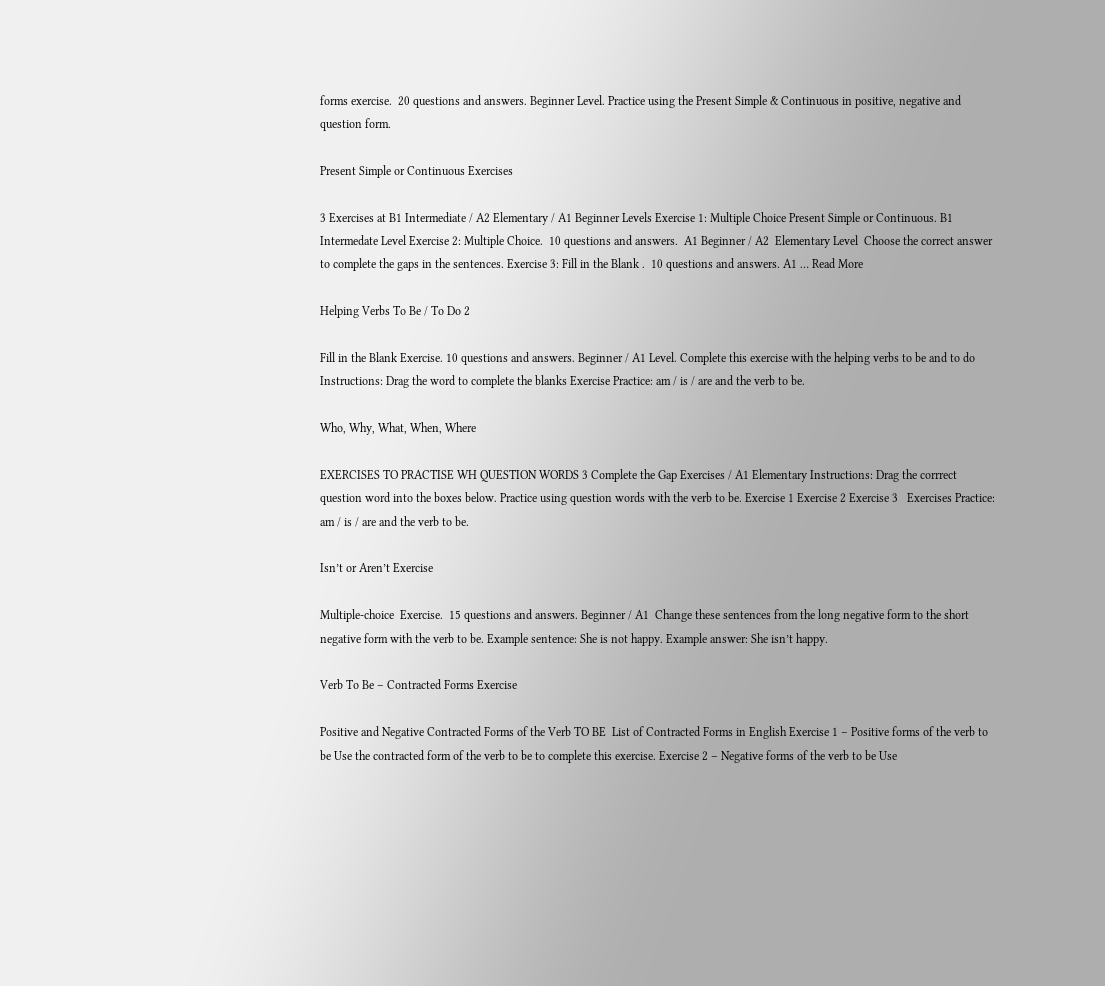forms exercise.  20 questions and answers. Beginner Level. Practice using the Present Simple & Continuous in positive, negative and question form.

Present Simple or Continuous Exercises

3 Exercises at B1 Intermediate / A2 Elementary / A1 Beginner Levels Exercise 1: Multiple Choice Present Simple or Continuous. B1 Intermedate Level Exercise 2: Multiple Choice.  10 questions and answers.  A1 Beginner / A2  Elementary Level  Choose the correct answer to complete the gaps in the sentences. Exercise 3: Fill in the Blank .  10 questions and answers. A1 … Read More

Helping Verbs To Be / To Do 2

Fill in the Blank Exercise. 10 questions and answers. Beginner / A1 Level. Complete this exercise with the helping verbs to be and to do Instructions: Drag the word to complete the blanks Exercise Practice: am / is / are and the verb to be.

Who, Why, What, When, Where

EXERCISES TO PRACTISE WH QUESTION WORDS 3 Complete the Gap Exercises / A1 Elementary Instructions: Drag the corrrect question word into the boxes below. Practice using question words with the verb to be. Exercise 1 Exercise 2 Exercise 3   Exercises Practice: am / is / are and the verb to be.

Isn’t or Aren’t Exercise

Multiple-choice  Exercise.  15 questions and answers. Beginner / A1  Change these sentences from the long negative form to the short negative form with the verb to be. Example sentence: She is not happy. Example answer: She isn’t happy.

Verb To Be – Contracted Forms Exercise

Positive and Negative Contracted Forms of the Verb TO BE  List of Contracted Forms in English Exercise 1 – Positive forms of the verb to be Use the contracted form of the verb to be to complete this exercise. Exercise 2 – Negative forms of the verb to be Use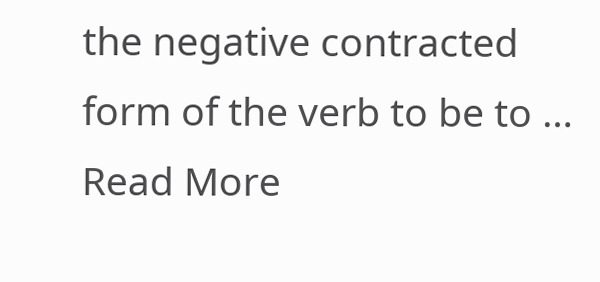the negative contracted form of the verb to be to … Read More